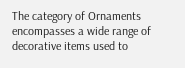The category of Ornaments encompasses a wide range of decorative items used to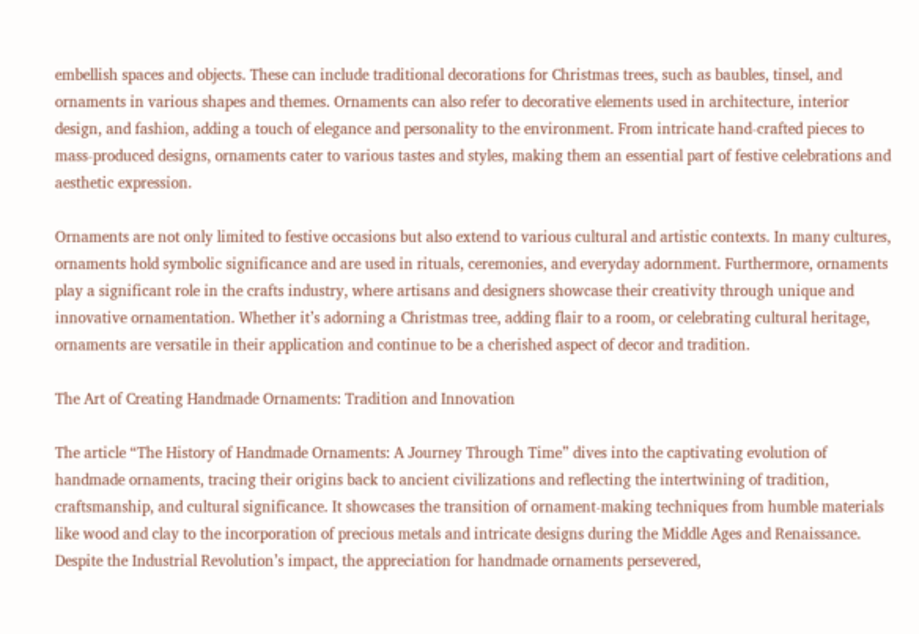embellish spaces and objects. These can include traditional decorations for Christmas trees, such as baubles, tinsel, and ornaments in various shapes and themes. Ornaments can also refer to decorative elements used in architecture, interior design, and fashion, adding a touch of elegance and personality to the environment. From intricate hand-crafted pieces to mass-produced designs, ornaments cater to various tastes and styles, making them an essential part of festive celebrations and aesthetic expression.

Ornaments are not only limited to festive occasions but also extend to various cultural and artistic contexts. In many cultures, ornaments hold symbolic significance and are used in rituals, ceremonies, and everyday adornment. Furthermore, ornaments play a significant role in the crafts industry, where artisans and designers showcase their creativity through unique and innovative ornamentation. Whether it’s adorning a Christmas tree, adding flair to a room, or celebrating cultural heritage, ornaments are versatile in their application and continue to be a cherished aspect of decor and tradition.

The Art of Creating Handmade Ornaments: Tradition and Innovation

The article “The History of Handmade Ornaments: A Journey Through Time” dives into the captivating evolution of handmade ornaments, tracing their origins back to ancient civilizations and reflecting the intertwining of tradition, craftsmanship, and cultural significance. It showcases the transition of ornament-making techniques from humble materials like wood and clay to the incorporation of precious metals and intricate designs during the Middle Ages and Renaissance. Despite the Industrial Revolution’s impact, the appreciation for handmade ornaments persevered,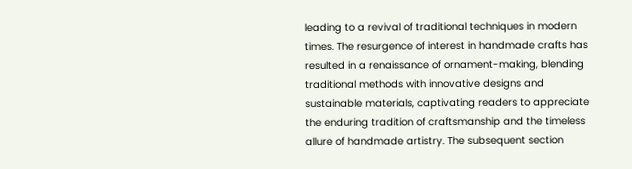leading to a revival of traditional techniques in modern times. The resurgence of interest in handmade crafts has resulted in a renaissance of ornament-making, blending traditional methods with innovative designs and sustainable materials, captivating readers to appreciate the enduring tradition of craftsmanship and the timeless allure of handmade artistry. The subsequent section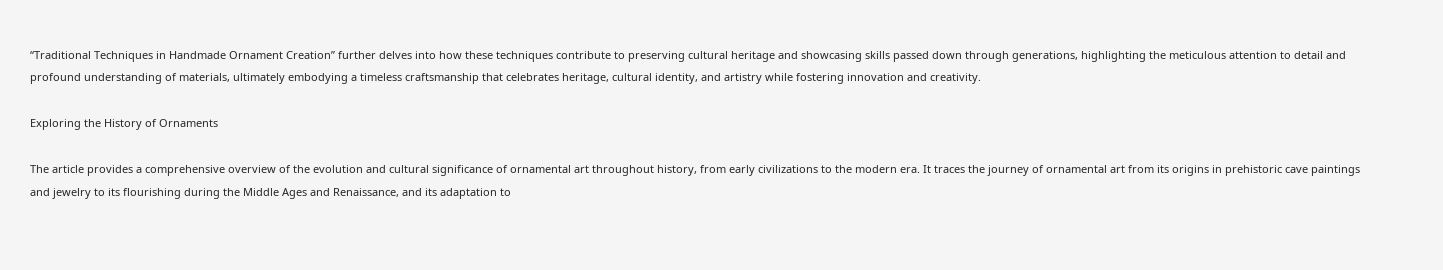“Traditional Techniques in Handmade Ornament Creation” further delves into how these techniques contribute to preserving cultural heritage and showcasing skills passed down through generations, highlighting the meticulous attention to detail and profound understanding of materials, ultimately embodying a timeless craftsmanship that celebrates heritage, cultural identity, and artistry while fostering innovation and creativity.

Exploring the History of Ornaments

The article provides a comprehensive overview of the evolution and cultural significance of ornamental art throughout history, from early civilizations to the modern era. It traces the journey of ornamental art from its origins in prehistoric cave paintings and jewelry to its flourishing during the Middle Ages and Renaissance, and its adaptation to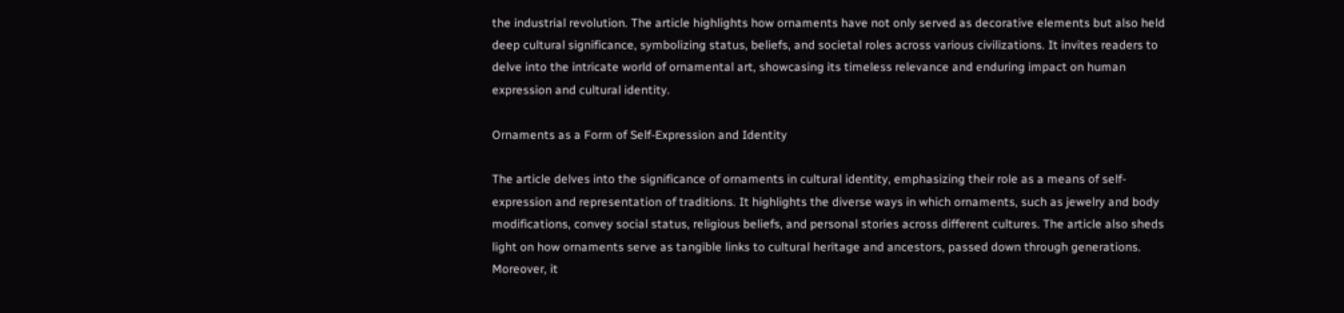the industrial revolution. The article highlights how ornaments have not only served as decorative elements but also held deep cultural significance, symbolizing status, beliefs, and societal roles across various civilizations. It invites readers to delve into the intricate world of ornamental art, showcasing its timeless relevance and enduring impact on human expression and cultural identity.

Ornaments as a Form of Self-Expression and Identity

The article delves into the significance of ornaments in cultural identity, emphasizing their role as a means of self-expression and representation of traditions. It highlights the diverse ways in which ornaments, such as jewelry and body modifications, convey social status, religious beliefs, and personal stories across different cultures. The article also sheds light on how ornaments serve as tangible links to cultural heritage and ancestors, passed down through generations. Moreover, it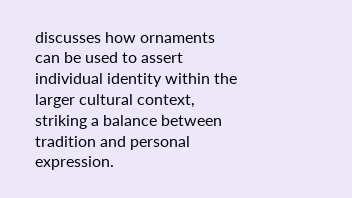discusses how ornaments can be used to assert individual identity within the larger cultural context, striking a balance between tradition and personal expression.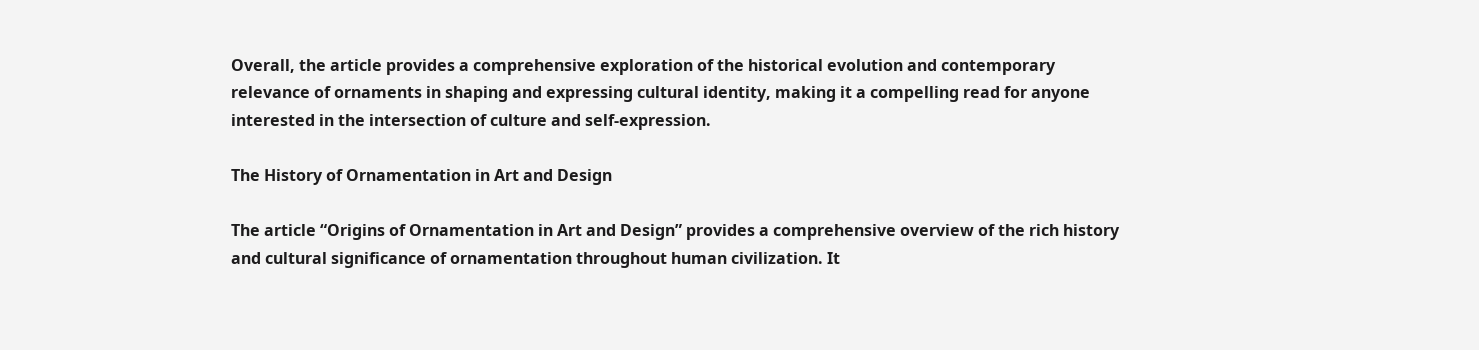Overall, the article provides a comprehensive exploration of the historical evolution and contemporary relevance of ornaments in shaping and expressing cultural identity, making it a compelling read for anyone interested in the intersection of culture and self-expression.

The History of Ornamentation in Art and Design

The article “Origins of Ornamentation in Art and Design” provides a comprehensive overview of the rich history and cultural significance of ornamentation throughout human civilization. It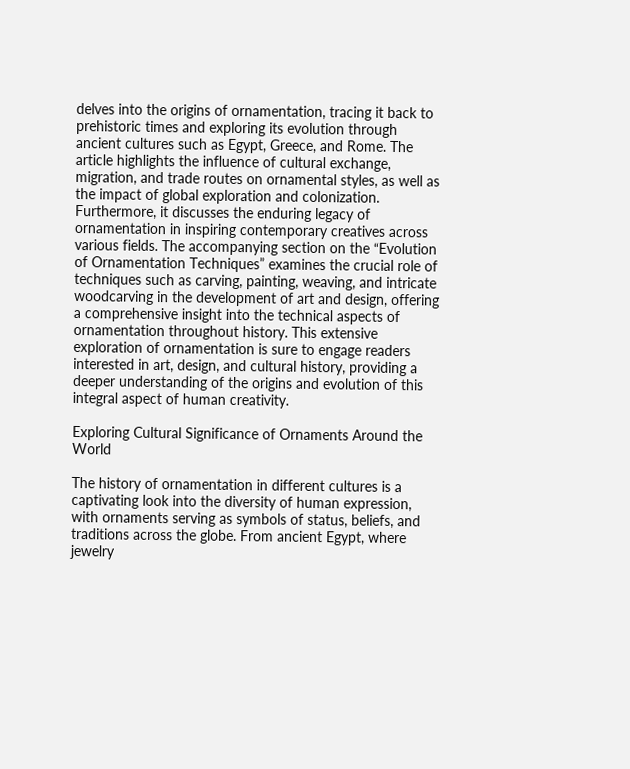delves into the origins of ornamentation, tracing it back to prehistoric times and exploring its evolution through ancient cultures such as Egypt, Greece, and Rome. The article highlights the influence of cultural exchange, migration, and trade routes on ornamental styles, as well as the impact of global exploration and colonization. Furthermore, it discusses the enduring legacy of ornamentation in inspiring contemporary creatives across various fields. The accompanying section on the “Evolution of Ornamentation Techniques” examines the crucial role of techniques such as carving, painting, weaving, and intricate woodcarving in the development of art and design, offering a comprehensive insight into the technical aspects of ornamentation throughout history. This extensive exploration of ornamentation is sure to engage readers interested in art, design, and cultural history, providing a deeper understanding of the origins and evolution of this integral aspect of human creativity.

Exploring Cultural Significance of Ornaments Around the World

The history of ornamentation in different cultures is a captivating look into the diversity of human expression, with ornaments serving as symbols of status, beliefs, and traditions across the globe. From ancient Egypt, where jewelry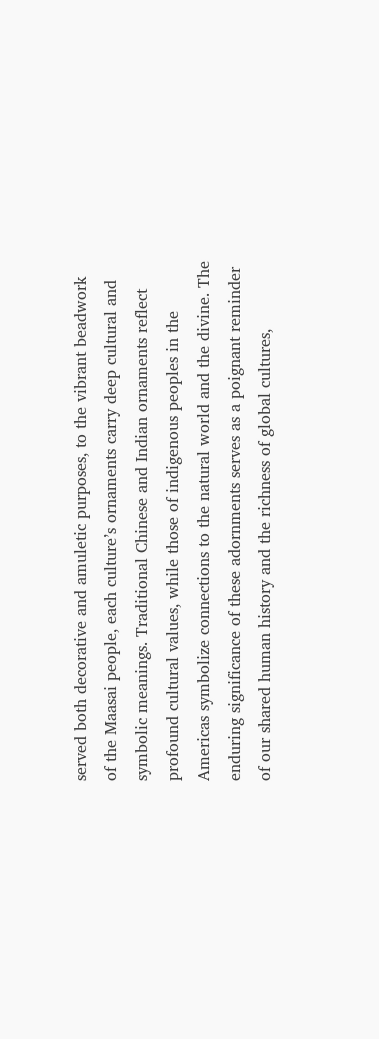served both decorative and amuletic purposes, to the vibrant beadwork of the Maasai people, each culture’s ornaments carry deep cultural and symbolic meanings. Traditional Chinese and Indian ornaments reflect profound cultural values, while those of indigenous peoples in the Americas symbolize connections to the natural world and the divine. The enduring significance of these adornments serves as a poignant reminder of our shared human history and the richness of global cultures,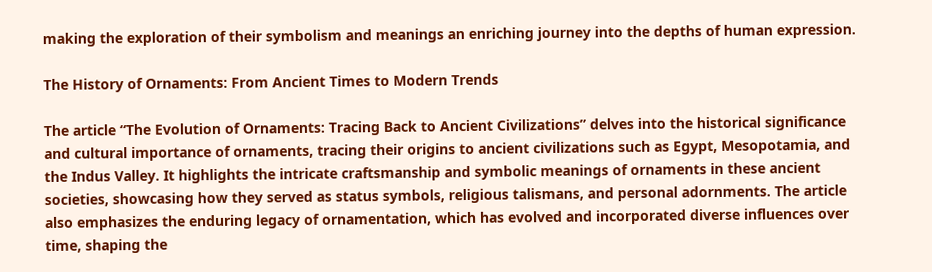making the exploration of their symbolism and meanings an enriching journey into the depths of human expression.

The History of Ornaments: From Ancient Times to Modern Trends

The article “The Evolution of Ornaments: Tracing Back to Ancient Civilizations” delves into the historical significance and cultural importance of ornaments, tracing their origins to ancient civilizations such as Egypt, Mesopotamia, and the Indus Valley. It highlights the intricate craftsmanship and symbolic meanings of ornaments in these ancient societies, showcasing how they served as status symbols, religious talismans, and personal adornments. The article also emphasizes the enduring legacy of ornamentation, which has evolved and incorporated diverse influences over time, shaping the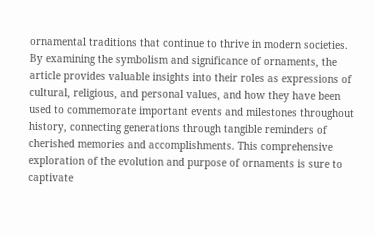ornamental traditions that continue to thrive in modern societies. By examining the symbolism and significance of ornaments, the article provides valuable insights into their roles as expressions of cultural, religious, and personal values, and how they have been used to commemorate important events and milestones throughout history, connecting generations through tangible reminders of cherished memories and accomplishments. This comprehensive exploration of the evolution and purpose of ornaments is sure to captivate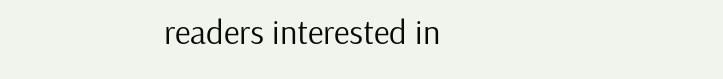readers interested in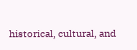historical, cultural, and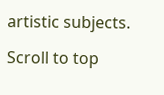artistic subjects.

Scroll to top